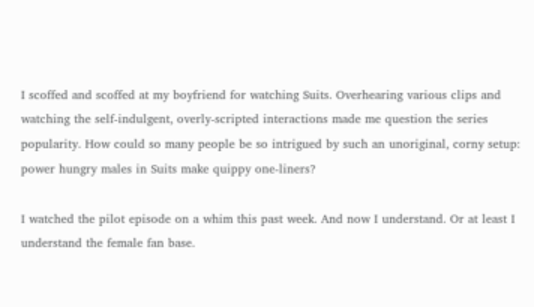I scoffed and scoffed at my boyfriend for watching Suits. Overhearing various clips and watching the self-indulgent, overly-scripted interactions made me question the series popularity. How could so many people be so intrigued by such an unoriginal, corny setup: power hungry males in Suits make quippy one-liners?

I watched the pilot episode on a whim this past week. And now I understand. Or at least I understand the female fan base.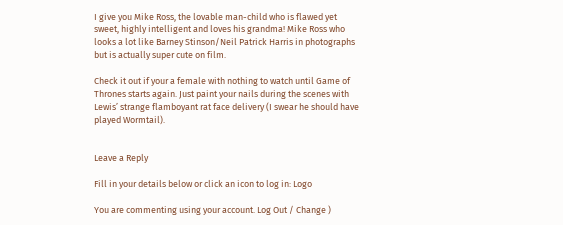I give you Mike Ross, the lovable man-child who is flawed yet sweet, highly intelligent and loves his grandma! Mike Ross who looks a lot like Barney Stinson/Neil Patrick Harris in photographs but is actually super cute on film.

Check it out if your a female with nothing to watch until Game of Thrones starts again. Just paint your nails during the scenes with Lewis’ strange flamboyant rat face delivery (I swear he should have played Wormtail).


Leave a Reply

Fill in your details below or click an icon to log in: Logo

You are commenting using your account. Log Out / Change )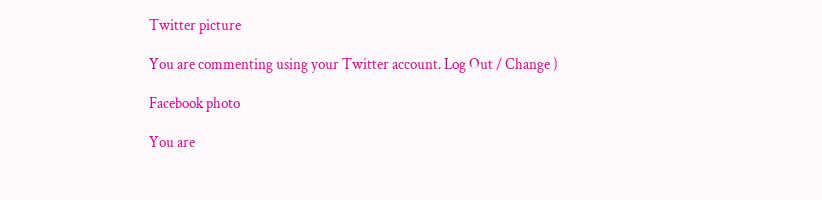Twitter picture

You are commenting using your Twitter account. Log Out / Change )

Facebook photo

You are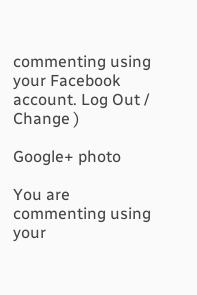commenting using your Facebook account. Log Out / Change )

Google+ photo

You are commenting using your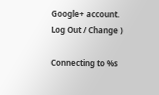Google+ account. Log Out / Change )

Connecting to %s